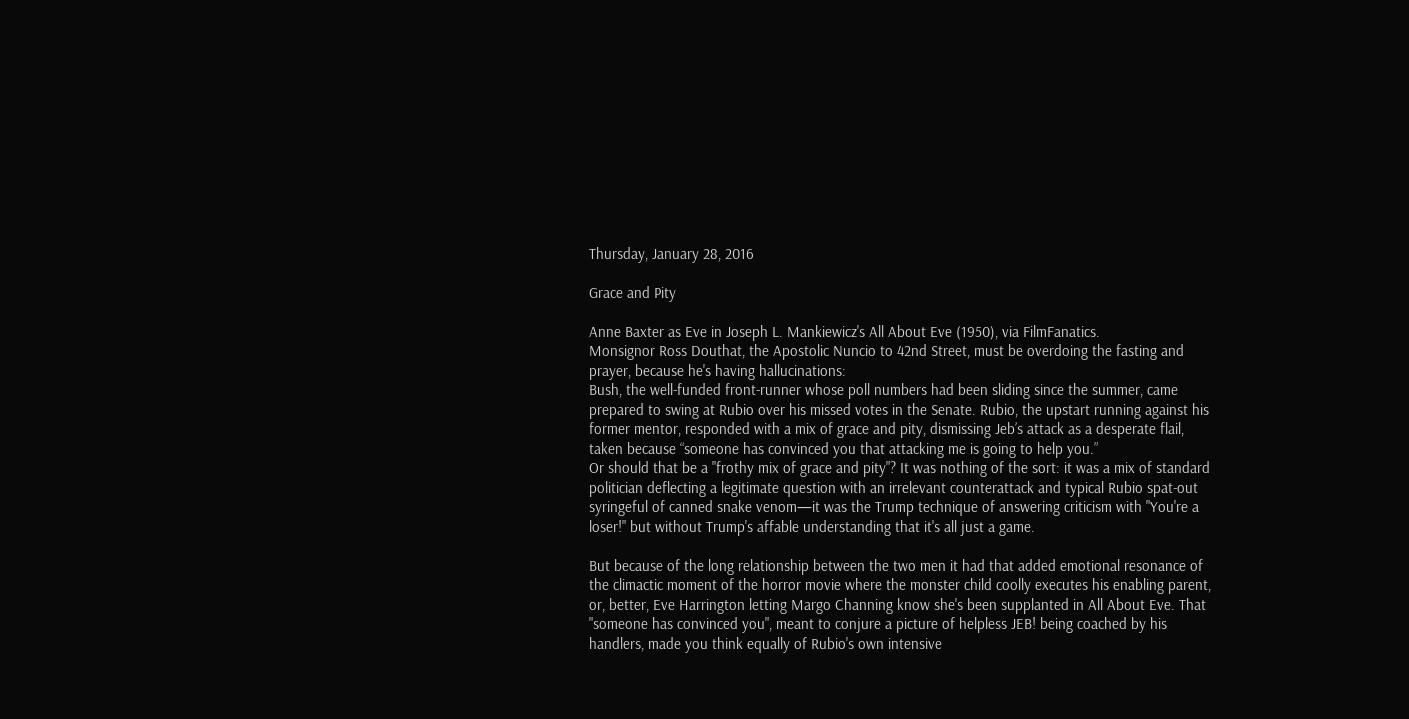Thursday, January 28, 2016

Grace and Pity

Anne Baxter as Eve in Joseph L. Mankiewicz's All About Eve (1950), via FilmFanatics.
Monsignor Ross Douthat, the Apostolic Nuncio to 42nd Street, must be overdoing the fasting and prayer, because he's having hallucinations:
Bush, the well-funded front-runner whose poll numbers had been sliding since the summer, came prepared to swing at Rubio over his missed votes in the Senate. Rubio, the upstart running against his former mentor, responded with a mix of grace and pity, dismissing Jeb’s attack as a desperate flail, taken because “someone has convinced you that attacking me is going to help you.”
Or should that be a "frothy mix of grace and pity"? It was nothing of the sort: it was a mix of standard politician deflecting a legitimate question with an irrelevant counterattack and typical Rubio spat-out syringeful of canned snake venom—it was the Trump technique of answering criticism with "You're a loser!" but without Trump's affable understanding that it's all just a game.

But because of the long relationship between the two men it had that added emotional resonance of the climactic moment of the horror movie where the monster child coolly executes his enabling parent, or, better, Eve Harrington letting Margo Channing know she's been supplanted in All About Eve. That "someone has convinced you", meant to conjure a picture of helpless JEB! being coached by his handlers, made you think equally of Rubio's own intensive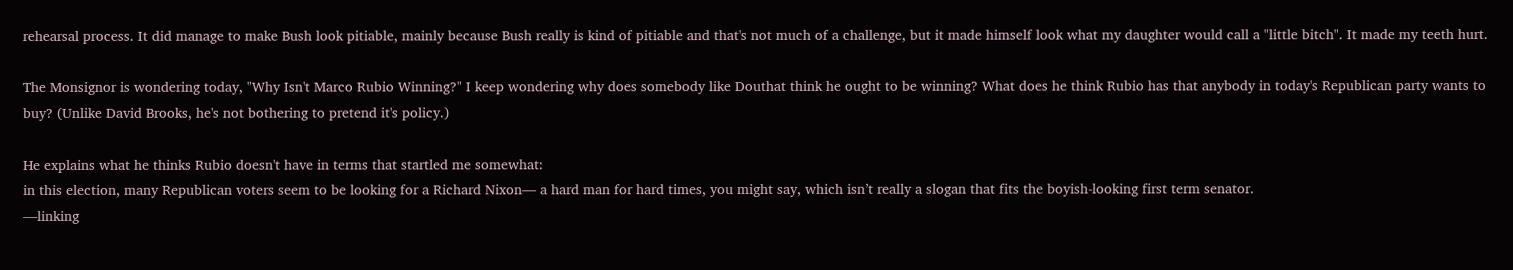rehearsal process. It did manage to make Bush look pitiable, mainly because Bush really is kind of pitiable and that's not much of a challenge, but it made himself look what my daughter would call a "little bitch". It made my teeth hurt.

The Monsignor is wondering today, "Why Isn't Marco Rubio Winning?" I keep wondering why does somebody like Douthat think he ought to be winning? What does he think Rubio has that anybody in today's Republican party wants to buy? (Unlike David Brooks, he's not bothering to pretend it's policy.)

He explains what he thinks Rubio doesn't have in terms that startled me somewhat:
in this election, many Republican voters seem to be looking for a Richard Nixon— a hard man for hard times, you might say, which isn’t really a slogan that fits the boyish-looking first term senator.
—linking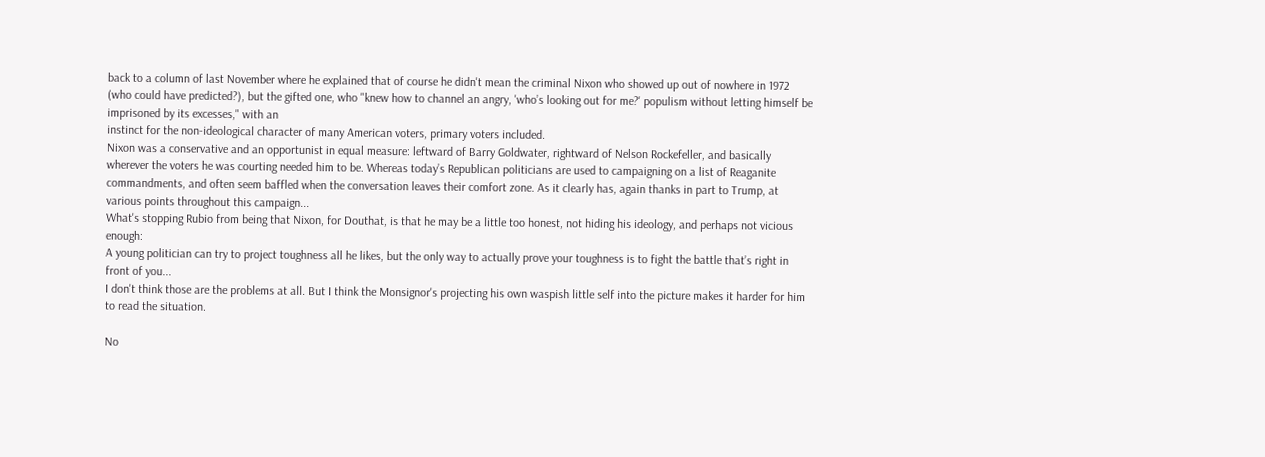back to a column of last November where he explained that of course he didn't mean the criminal Nixon who showed up out of nowhere in 1972 (who could have predicted?), but the gifted one, who "knew how to channel an angry, 'who’s looking out for me?' populism without letting himself be imprisoned by its excesses," with an
instinct for the non-ideological character of many American voters, primary voters included.
Nixon was a conservative and an opportunist in equal measure: leftward of Barry Goldwater, rightward of Nelson Rockefeller, and basically wherever the voters he was courting needed him to be. Whereas today’s Republican politicians are used to campaigning on a list of Reaganite commandments, and often seem baffled when the conversation leaves their comfort zone. As it clearly has, again thanks in part to Trump, at various points throughout this campaign...
What's stopping Rubio from being that Nixon, for Douthat, is that he may be a little too honest, not hiding his ideology, and perhaps not vicious enough:
A young politician can try to project toughness all he likes, but the only way to actually prove your toughness is to fight the battle that’s right in front of you...
I don't think those are the problems at all. But I think the Monsignor's projecting his own waspish little self into the picture makes it harder for him to read the situation.

No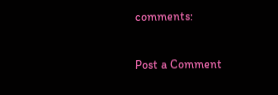comments:

Post a Comment